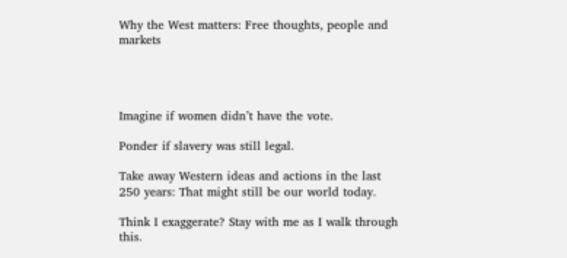Why the West matters: Free thoughts, people and markets




Imagine if women didn’t have the vote.

Ponder if slavery was still legal.

Take away Western ideas and actions in the last 250 years: That might still be our world today.

Think I exaggerate? Stay with me as I walk through this.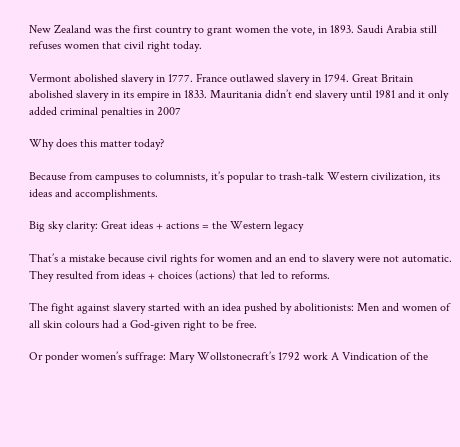New Zealand was the first country to grant women the vote, in 1893. Saudi Arabia still refuses women that civil right today.

Vermont abolished slavery in 1777. France outlawed slavery in 1794. Great Britain abolished slavery in its empire in 1833. Mauritania didn’t end slavery until 1981 and it only added criminal penalties in 2007

Why does this matter today?

Because from campuses to columnists, it’s popular to trash-talk Western civilization, its ideas and accomplishments.

Big sky clarity: Great ideas + actions = the Western legacy

That’s a mistake because civil rights for women and an end to slavery were not automatic. They resulted from ideas + choices (actions) that led to reforms.

The fight against slavery started with an idea pushed by abolitionists: Men and women of all skin colours had a God-given right to be free.

Or ponder women’s suffrage: Mary Wollstonecraft’s 1792 work A Vindication of the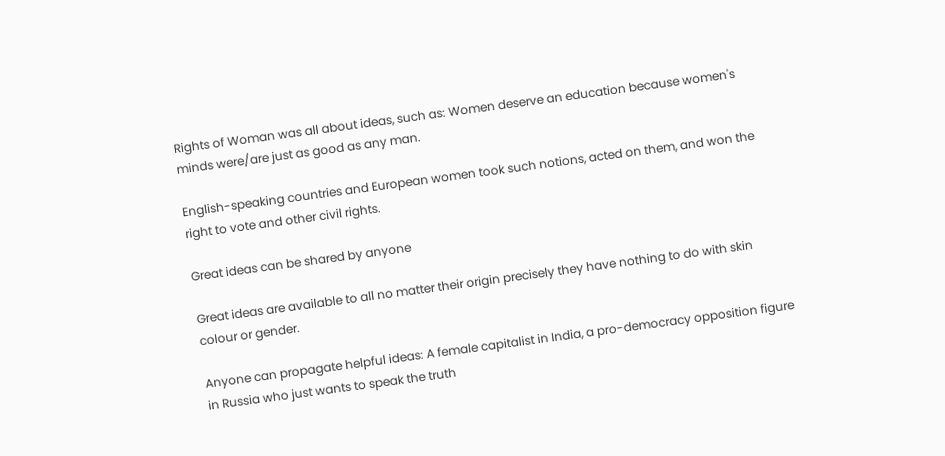Rights of Woman was all about ideas, such as: Women deserve an education because women's minds were/are just as good as any man.

English-speaking countries and European women took such notions, acted on them, and won the right to vote and other civil rights.

Great ideas can be shared by anyone

Great ideas are available to all no matter their origin precisely they have nothing to do with skin colour or gender.

Anyone can propagate helpful ideas: A female capitalist in India, a pro-democracy opposition figure in Russia who just wants to speak the truth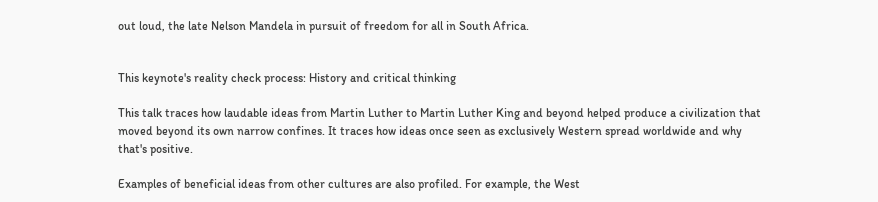out loud, the late Nelson Mandela in pursuit of freedom for all in South Africa.


This keynote's reality check process: History and critical thinking

This talk traces how laudable ideas from Martin Luther to Martin Luther King and beyond helped produce a civilization that moved beyond its own narrow confines. It traces how ideas once seen as exclusively Western spread worldwide and why that's positive.

Examples of beneficial ideas from other cultures are also profiled. For example, the West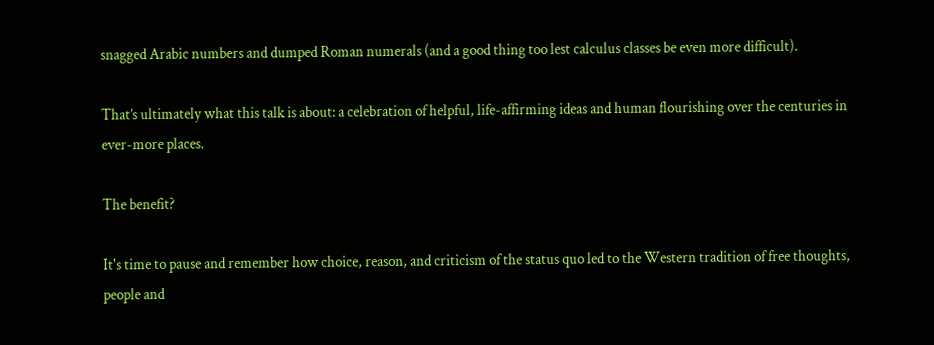snagged Arabic numbers and dumped Roman numerals (and a good thing too lest calculus classes be even more difficult).

That’s ultimately what this talk is about: a celebration of helpful, life-affirming ideas and human flourishing over the centuries in ever-more places.

The benefit?

It's time to pause and remember how choice, reason, and criticism of the status quo led to the Western tradition of free thoughts, people and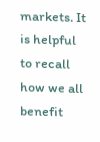markets. It is helpful to recall how we all benefit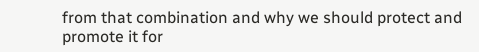from that combination and why we should protect and promote it for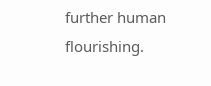further human flourishing.